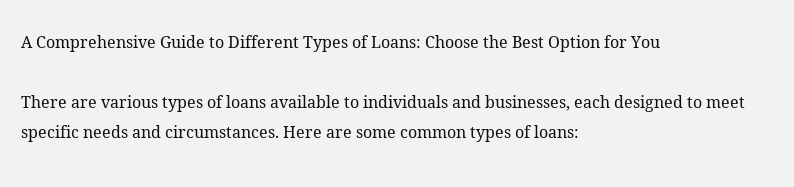A Comprehensive Guide to Different Types of Loans: Choose the Best Option for You

There are various types of loans available to individuals and businesses, each designed to meet specific needs and circumstances. Here are some common types of loans: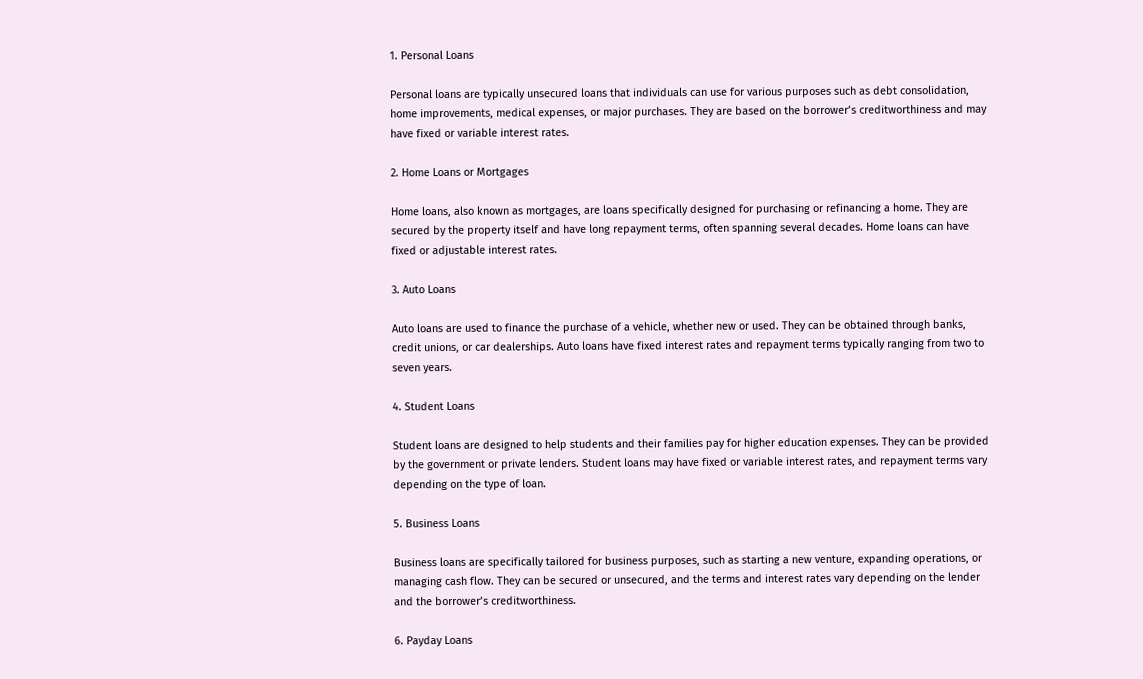1. Personal Loans

Personal loans are typically unsecured loans that individuals can use for various purposes such as debt consolidation, home improvements, medical expenses, or major purchases. They are based on the borrower’s creditworthiness and may have fixed or variable interest rates.

2. Home Loans or Mortgages

Home loans, also known as mortgages, are loans specifically designed for purchasing or refinancing a home. They are secured by the property itself and have long repayment terms, often spanning several decades. Home loans can have fixed or adjustable interest rates.

3. Auto Loans

Auto loans are used to finance the purchase of a vehicle, whether new or used. They can be obtained through banks, credit unions, or car dealerships. Auto loans have fixed interest rates and repayment terms typically ranging from two to seven years.

4. Student Loans

Student loans are designed to help students and their families pay for higher education expenses. They can be provided by the government or private lenders. Student loans may have fixed or variable interest rates, and repayment terms vary depending on the type of loan.

5. Business Loans

Business loans are specifically tailored for business purposes, such as starting a new venture, expanding operations, or managing cash flow. They can be secured or unsecured, and the terms and interest rates vary depending on the lender and the borrower’s creditworthiness.

6. Payday Loans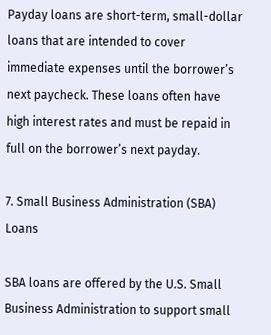Payday loans are short-term, small-dollar loans that are intended to cover immediate expenses until the borrower’s next paycheck. These loans often have high interest rates and must be repaid in full on the borrower’s next payday.

7. Small Business Administration (SBA) Loans

SBA loans are offered by the U.S. Small Business Administration to support small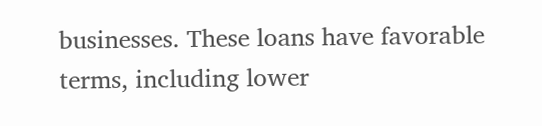businesses. These loans have favorable terms, including lower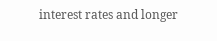interest rates and longer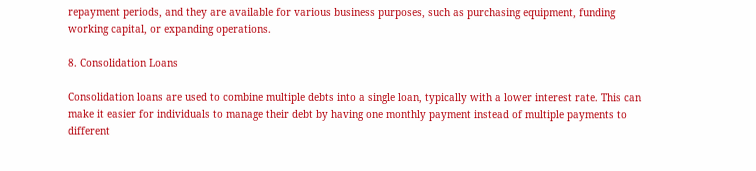repayment periods, and they are available for various business purposes, such as purchasing equipment, funding working capital, or expanding operations.

8. Consolidation Loans

Consolidation loans are used to combine multiple debts into a single loan, typically with a lower interest rate. This can make it easier for individuals to manage their debt by having one monthly payment instead of multiple payments to different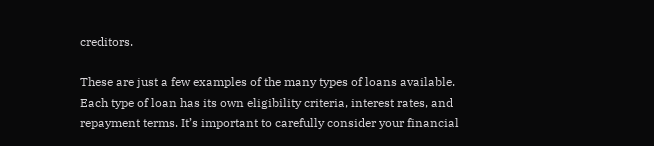creditors.

These are just a few examples of the many types of loans available. Each type of loan has its own eligibility criteria, interest rates, and repayment terms. It’s important to carefully consider your financial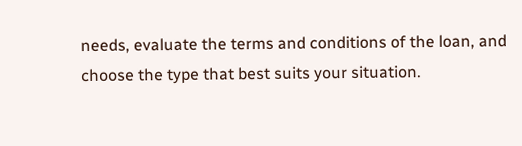needs, evaluate the terms and conditions of the loan, and choose the type that best suits your situation.